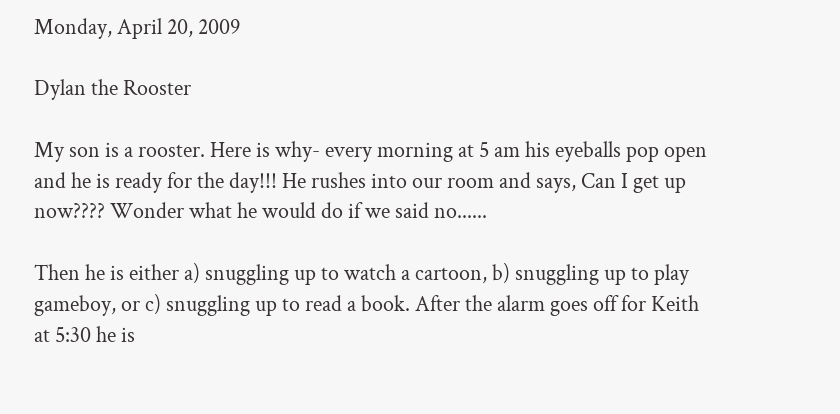Monday, April 20, 2009

Dylan the Rooster

My son is a rooster. Here is why- every morning at 5 am his eyeballs pop open and he is ready for the day!!! He rushes into our room and says, Can I get up now???? Wonder what he would do if we said no......

Then he is either a) snuggling up to watch a cartoon, b) snuggling up to play gameboy, or c) snuggling up to read a book. After the alarm goes off for Keith at 5:30 he is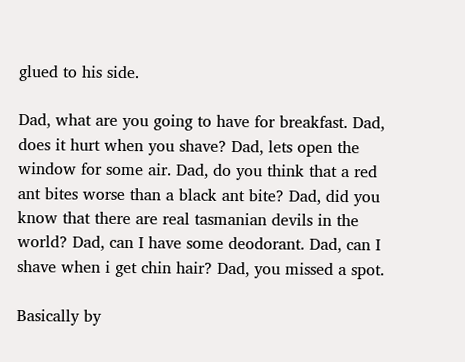glued to his side.

Dad, what are you going to have for breakfast. Dad, does it hurt when you shave? Dad, lets open the window for some air. Dad, do you think that a red ant bites worse than a black ant bite? Dad, did you know that there are real tasmanian devils in the world? Dad, can I have some deodorant. Dad, can I shave when i get chin hair? Dad, you missed a spot.

Basically by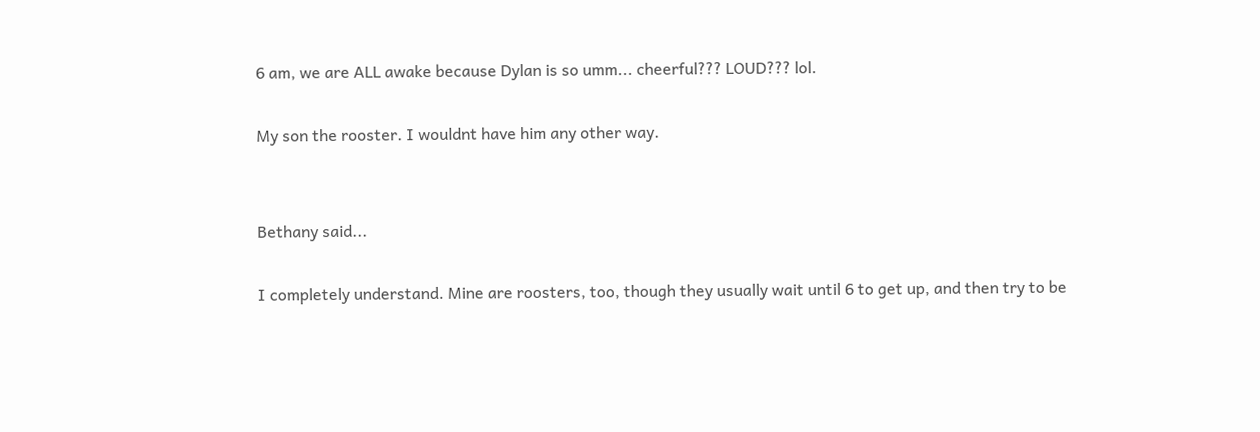6 am, we are ALL awake because Dylan is so umm... cheerful??? LOUD??? lol.

My son the rooster. I wouldnt have him any other way.


Bethany said...

I completely understand. Mine are roosters, too, though they usually wait until 6 to get up, and then try to be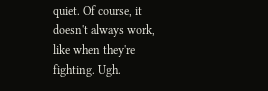quiet. Of course, it doesn't always work, like when they're fighting. Ugh.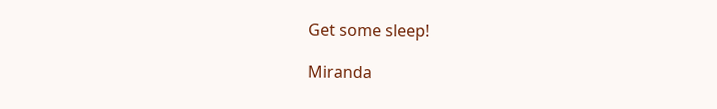Get some sleep!

Miranda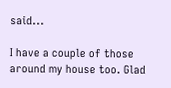said...

I have a couple of those around my house too. Glad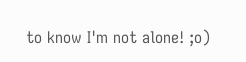to know I'm not alone! ;o)